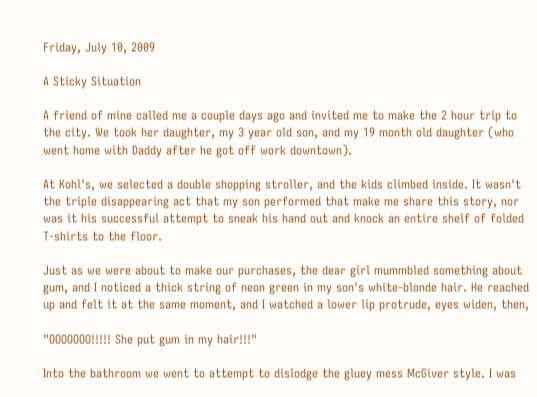Friday, July 10, 2009

A Sticky Situation

A friend of mine called me a couple days ago and invited me to make the 2 hour trip to the city. We took her daughter, my 3 year old son, and my 19 month old daughter (who went home with Daddy after he got off work downtown).

At Kohl's, we selected a double shopping stroller, and the kids climbed inside. It wasn't the triple disappearing act that my son performed that make me share this story, nor was it his successful attempt to sneak his hand out and knock an entire shelf of folded T-shirts to the floor.

Just as we were about to make our purchases, the dear girl mummbled something about gum, and I noticed a thick string of neon green in my son's white-blonde hair. He reached up and felt it at the same moment, and I watched a lower lip protrude, eyes widen, then,

"OOOOOOO!!!!! She put gum in my hair!!!"

Into the bathroom we went to attempt to dislodge the gluey mess McGiver style. I was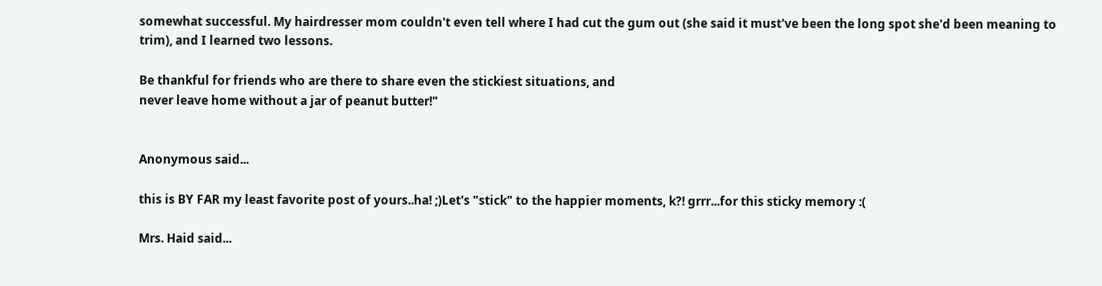somewhat successful. My hairdresser mom couldn't even tell where I had cut the gum out (she said it must've been the long spot she'd been meaning to trim), and I learned two lessons.

Be thankful for friends who are there to share even the stickiest situations, and
never leave home without a jar of peanut butter!"


Anonymous said...

this is BY FAR my least favorite post of yours..ha! ;)Let's "stick" to the happier moments, k?! grrr...for this sticky memory :(

Mrs. Haid said...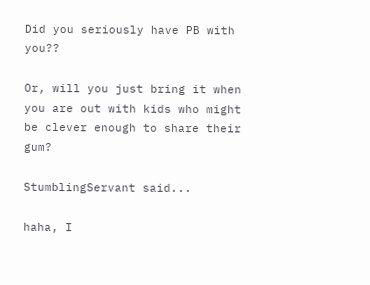Did you seriously have PB with you??

Or, will you just bring it when you are out with kids who might be clever enough to share their gum?

StumblingServant said...

haha, I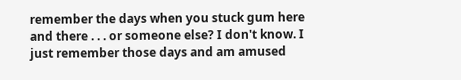remember the days when you stuck gum here and there . . . or someone else? I don't know. I just remember those days and am amused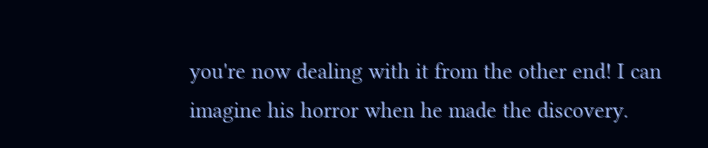you're now dealing with it from the other end! I can imagine his horror when he made the discovery.